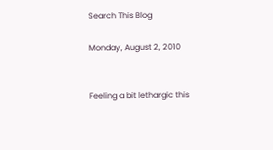Search This Blog

Monday, August 2, 2010


Feeling a bit lethargic this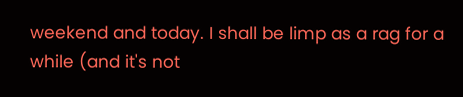weekend and today. I shall be limp as a rag for a while (and it's not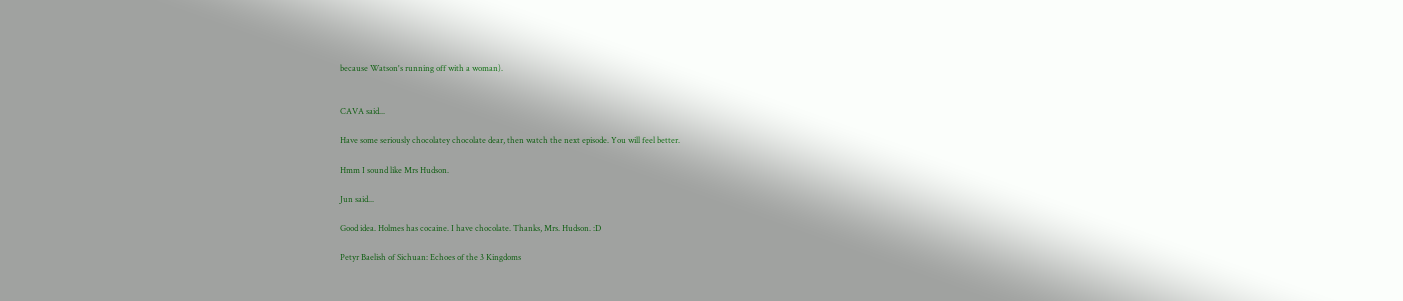because Watson's running off with a woman).


CAVA said...

Have some seriously chocolatey chocolate dear, then watch the next episode. You will feel better.

Hmm I sound like Mrs Hudson.

Jun said...

Good idea. Holmes has cocaine. I have chocolate. Thanks, Mrs. Hudson. :D

Petyr Baelish of Sichuan: Echoes of the 3 Kingdoms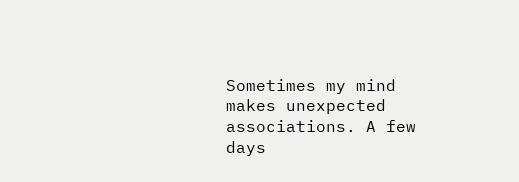Sometimes my mind makes unexpected associations. A few days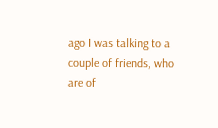ago I was talking to a couple of friends, who are of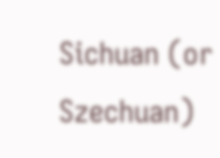Sichuan (or Szechuan)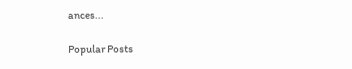ances...

Popular Posts